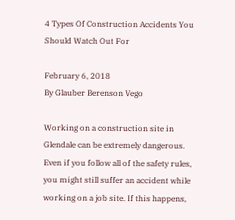4 Types Of Construction Accidents You Should Watch Out For

February 6, 2018
By Glauber Berenson Vego

Working on a construction site in Glendale can be extremely dangerous. Even if you follow all of the safety rules, you might still suffer an accident while working on a job site. If this happens,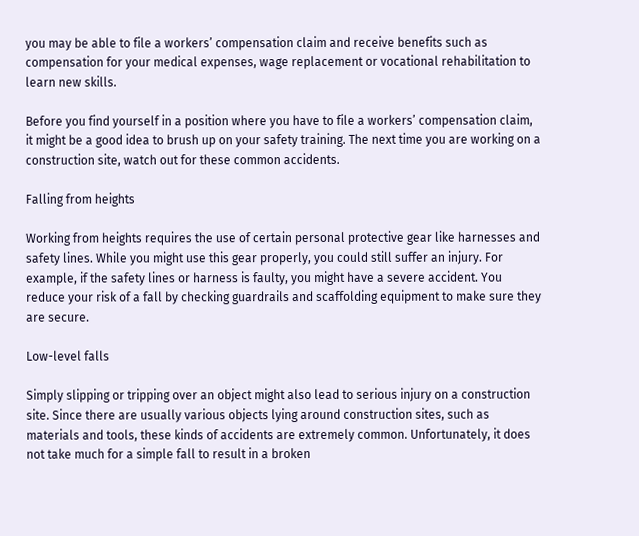you may be able to file a workers’ compensation claim and receive benefits such as compensation for your medical expenses, wage replacement or vocational rehabilitation to learn new skills.

Before you find yourself in a position where you have to file a workers’ compensation claim, it might be a good idea to brush up on your safety training. The next time you are working on a construction site, watch out for these common accidents.

Falling from heights

Working from heights requires the use of certain personal protective gear like harnesses and safety lines. While you might use this gear properly, you could still suffer an injury. For example, if the safety lines or harness is faulty, you might have a severe accident. You reduce your risk of a fall by checking guardrails and scaffolding equipment to make sure they are secure.

Low-level falls

Simply slipping or tripping over an object might also lead to serious injury on a construction site. Since there are usually various objects lying around construction sites, such as materials and tools, these kinds of accidents are extremely common. Unfortunately, it does not take much for a simple fall to result in a broken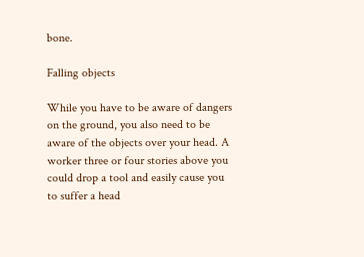bone.

Falling objects

While you have to be aware of dangers on the ground, you also need to be aware of the objects over your head. A worker three or four stories above you could drop a tool and easily cause you to suffer a head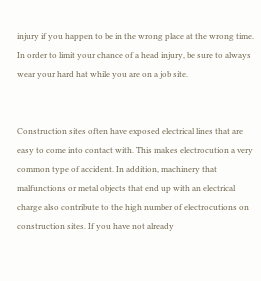injury if you happen to be in the wrong place at the wrong time. In order to limit your chance of a head injury, be sure to always wear your hard hat while you are on a job site.


Construction sites often have exposed electrical lines that are easy to come into contact with. This makes electrocution a very common type of accident. In addition, machinery that malfunctions or metal objects that end up with an electrical charge also contribute to the high number of electrocutions on construction sites. If you have not already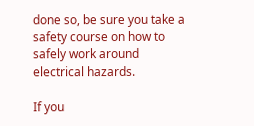done so, be sure you take a safety course on how to safely work around electrical hazards.

If you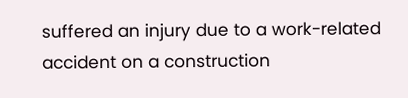suffered an injury due to a work-related accident on a construction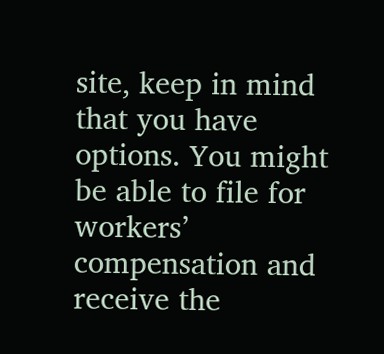site, keep in mind that you have options. You might be able to file for workers’ compensation and receive the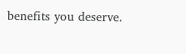benefits you deserve.